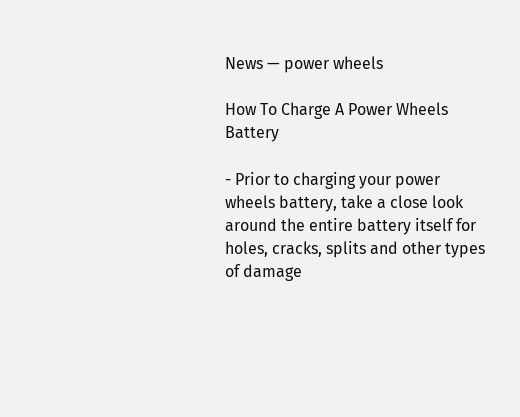News — power wheels

How To Charge A Power Wheels Battery

- Prior to charging your power wheels battery, take a close look around the entire battery itself for holes, cracks, splits and other types of damage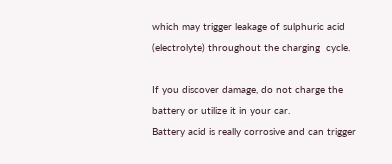which may trigger leakage of sulphuric acid (electrolyte) throughout the charging  cycle.

If you discover damage, do not charge the battery or utilize it in your car.
Battery acid is really corrosive and can trigger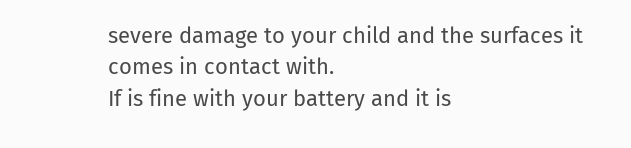severe damage to your child and the surfaces it comes in contact with.
If is fine with your battery and it is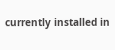currently installed in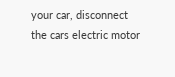your car, disconnect the cars electric motor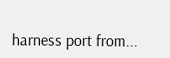harness port from...